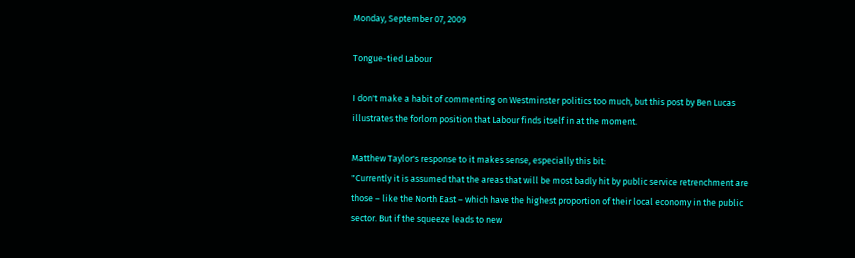Monday, September 07, 2009

Tongue-tied Labour

I don't make a habit of commenting on Westminster politics too much, but this post by Ben Lucas illustrates the forlorn position that Labour finds itself in at the moment.

Matthew Taylor's response to it makes sense, especially this bit:
"Currently it is assumed that the areas that will be most badly hit by public service retrenchment are those – like the North East – which have the highest proportion of their local economy in the public sector. But if the squeeze leads to new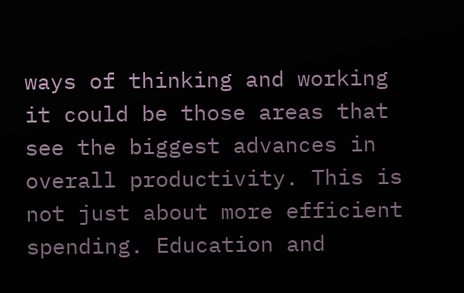ways of thinking and working it could be those areas that see the biggest advances in overall productivity. This is not just about more efficient spending. Education and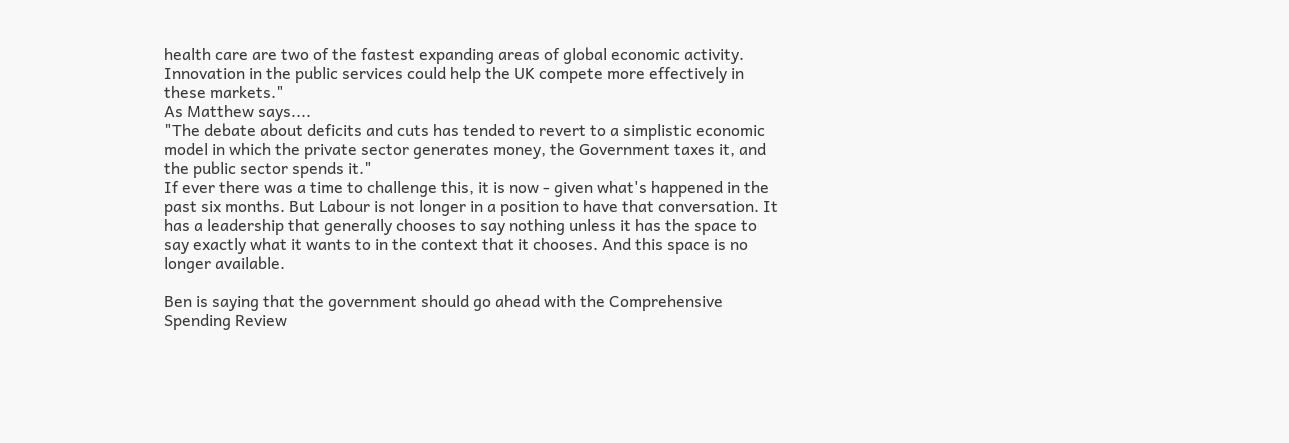health care are two of the fastest expanding areas of global economic activity. Innovation in the public services could help the UK compete more effectively in these markets."
As Matthew says....
"The debate about deficits and cuts has tended to revert to a simplistic economic model in which the private sector generates money, the Government taxes it, and the public sector spends it."
If ever there was a time to challenge this, it is now - given what's happened in the past six months. But Labour is not longer in a position to have that conversation. It has a leadership that generally chooses to say nothing unless it has the space to say exactly what it wants to in the context that it chooses. And this space is no longer available.

Ben is saying that the government should go ahead with the Comprehensive Spending Review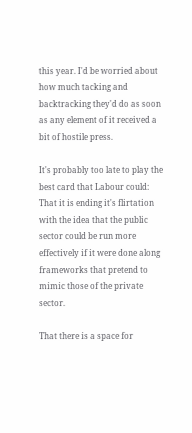this year. I'd be worried about how much tacking and backtracking they'd do as soon as any element of it received a bit of hostile press.

It's probably too late to play the best card that Labour could: That it is ending it's flirtation with the idea that the public sector could be run more effectively if it were done along frameworks that pretend to mimic those of the private sector.

That there is a space for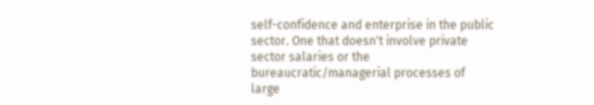self-confidence and enterprise in the public sector. One that doesn't involve private sector salaries or the bureaucratic/managerial processes of large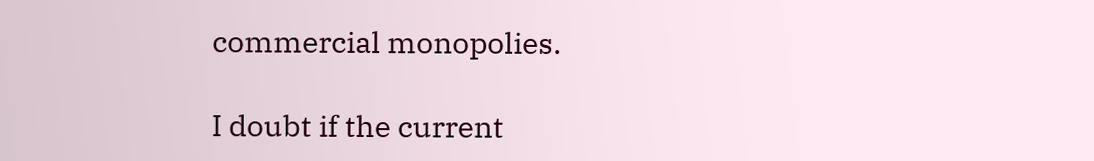commercial monopolies.

I doubt if the current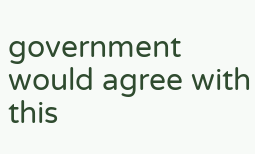government would agree with this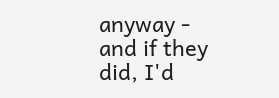anyway - and if they did, I'd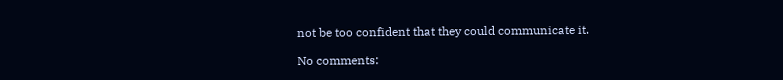not be too confident that they could communicate it.

No comments: